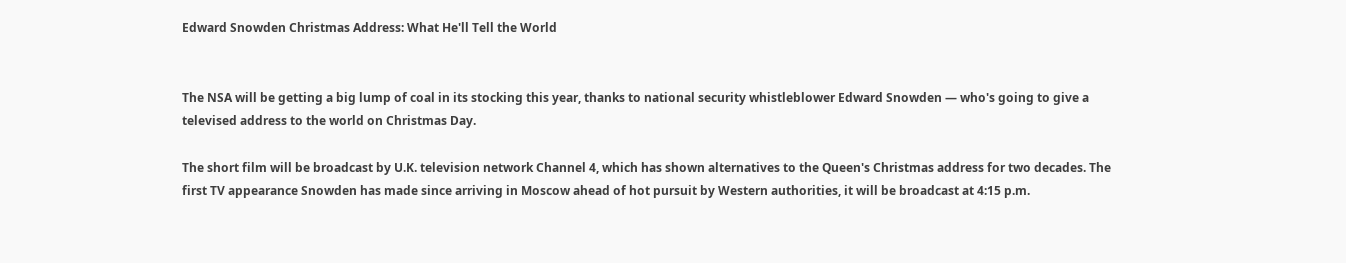Edward Snowden Christmas Address: What He'll Tell the World


The NSA will be getting a big lump of coal in its stocking this year, thanks to national security whistleblower Edward Snowden — who's going to give a televised address to the world on Christmas Day.

The short film will be broadcast by U.K. television network Channel 4, which has shown alternatives to the Queen's Christmas address for two decades. The first TV appearance Snowden has made since arriving in Moscow ahead of hot pursuit by Western authorities, it will be broadcast at 4:15 p.m.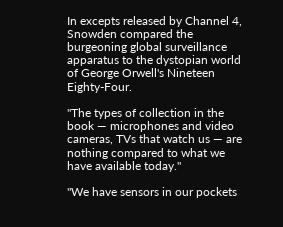In excepts released by Channel 4, Snowden compared the burgeoning global surveillance apparatus to the dystopian world of George Orwell's Nineteen Eighty-Four.

"The types of collection in the book — microphones and video cameras, TVs that watch us — are nothing compared to what we have available today."

"We have sensors in our pockets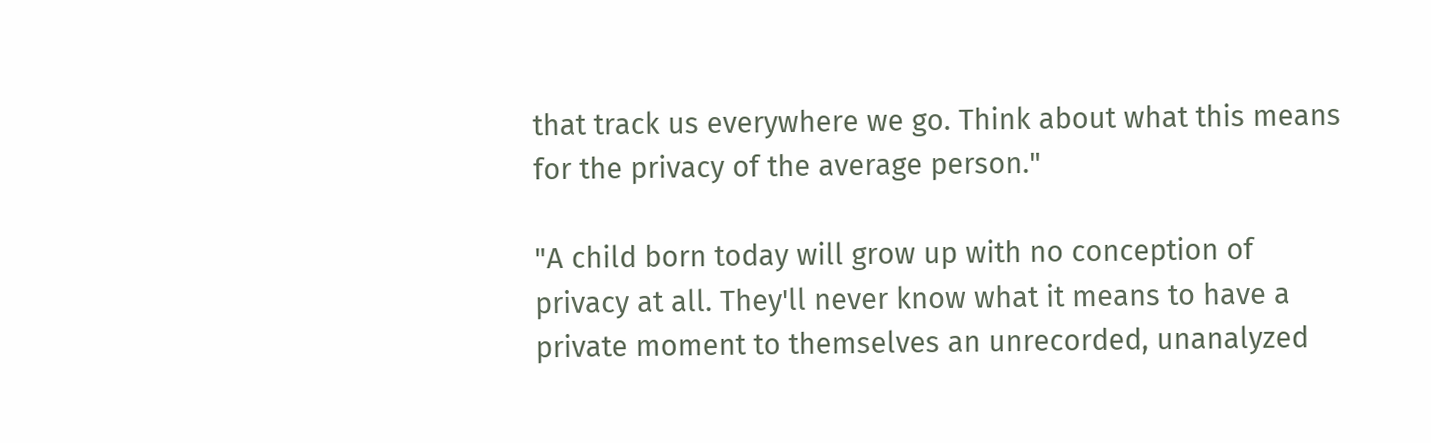that track us everywhere we go. Think about what this means for the privacy of the average person."

"A child born today will grow up with no conception of privacy at all. They'll never know what it means to have a private moment to themselves an unrecorded, unanalyzed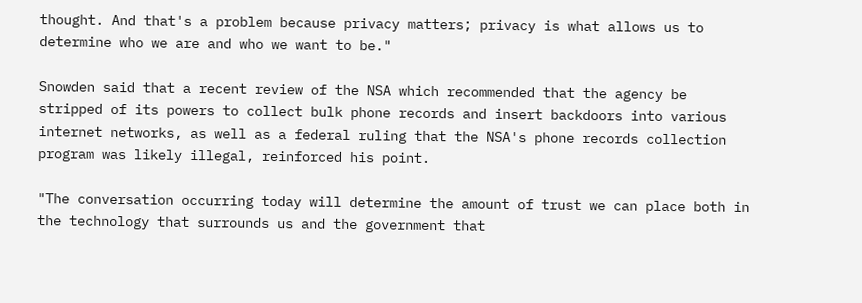thought. And that's a problem because privacy matters; privacy is what allows us to determine who we are and who we want to be."

Snowden said that a recent review of the NSA which recommended that the agency be stripped of its powers to collect bulk phone records and insert backdoors into various internet networks, as well as a federal ruling that the NSA's phone records collection program was likely illegal, reinforced his point.

"The conversation occurring today will determine the amount of trust we can place both in the technology that surrounds us and the government that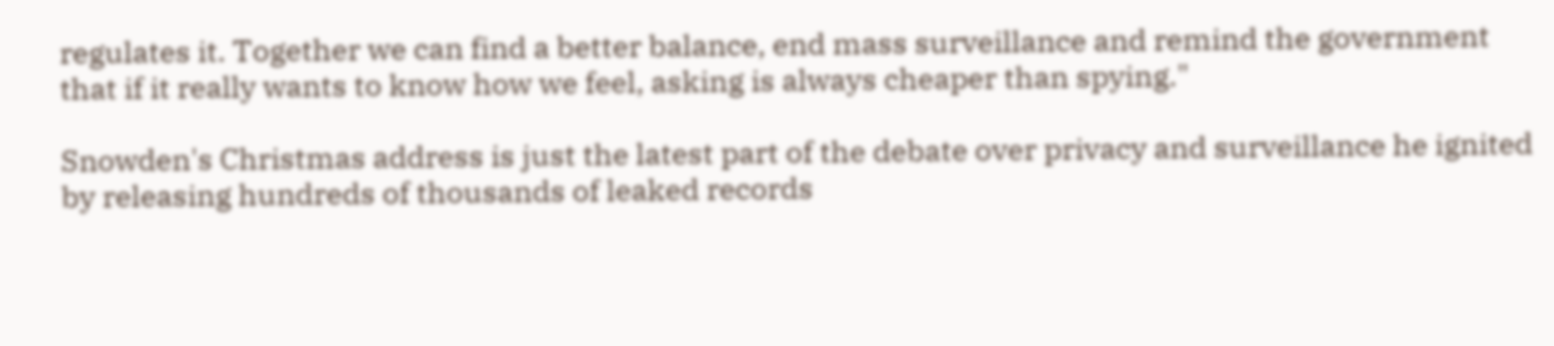regulates it. Together we can find a better balance, end mass surveillance and remind the government that if it really wants to know how we feel, asking is always cheaper than spying."

Snowden's Christmas address is just the latest part of the debate over privacy and surveillance he ignited by releasing hundreds of thousands of leaked records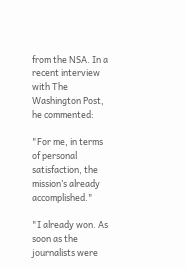from the NSA. In a recent interview with The Washington Post, he commented:

"For me, in terms of personal satisfaction, the mission’s already accomplished."

"I already won. As soon as the journalists were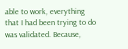able to work, everything that I had been trying to do was validated. Because,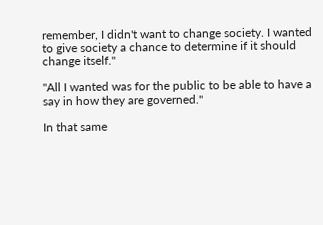remember, I didn't want to change society. I wanted to give society a chance to determine if it should change itself."

"All I wanted was for the public to be able to have a say in how they are governed."

In that same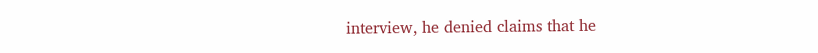interview, he denied claims that he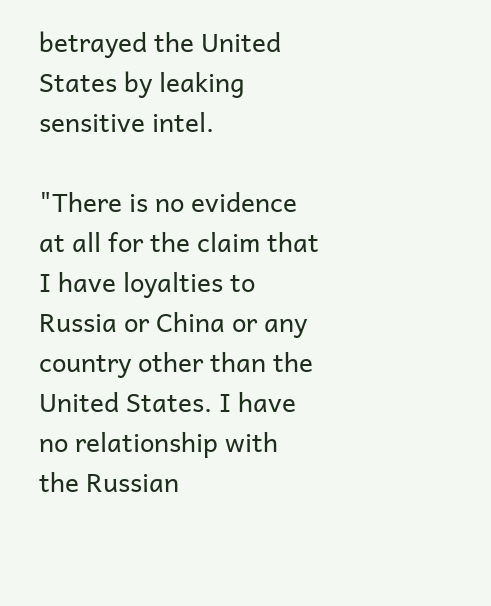betrayed the United States by leaking sensitive intel.

"There is no evidence at all for the claim that I have loyalties to Russia or China or any country other than the United States. I have no relationship with the Russian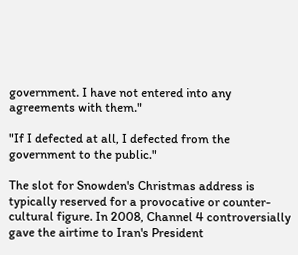government. I have not entered into any agreements with them."

"If I defected at all, I defected from the government to the public."

The slot for Snowden's Christmas address is typically reserved for a provocative or counter-cultural figure. In 2008, Channel 4 controversially gave the airtime to Iran's President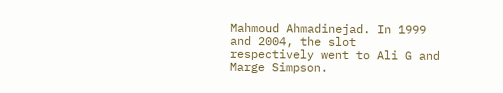Mahmoud Ahmadinejad. In 1999 and 2004, the slot respectively went to Ali G and Marge Simpson.